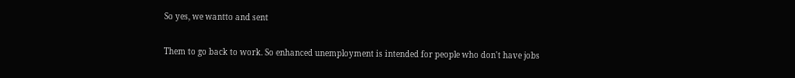So yes, we wantto and sent


Them to go back to work. So enhanced unemployment is intended for people who don't have jobs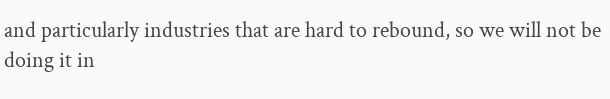and particularly industries that are hard to rebound, so we will not be doing it in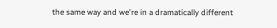the same way and we're in a dramatically different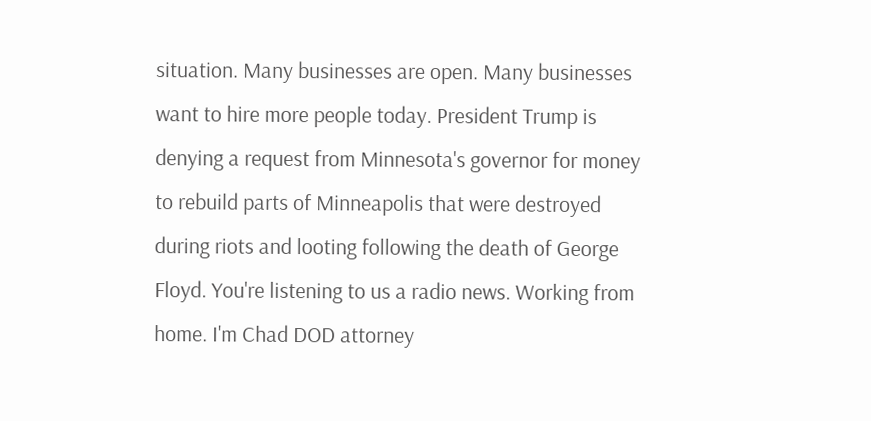situation. Many businesses are open. Many businesses want to hire more people today. President Trump is denying a request from Minnesota's governor for money to rebuild parts of Minneapolis that were destroyed during riots and looting following the death of George Floyd. You're listening to us a radio news. Working from home. I'm Chad DOD attorney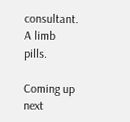consultant. A limb pills.

Coming up next